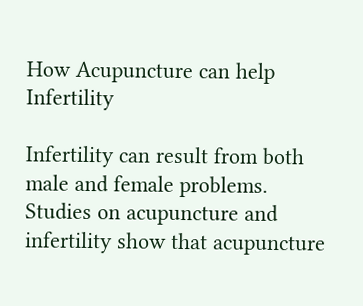How Acupuncture can help Infertility

Infertility can result from both male and female problems. Studies on acupuncture and infertility show that acupuncture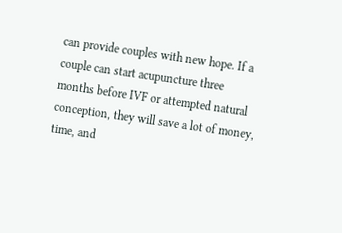can provide couples with new hope. If a couple can start acupuncture three months before IVF or attempted natural conception, they will save a lot of money, time, and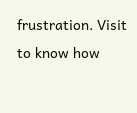frustration. Visit to know how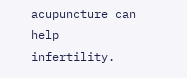acupuncture can help infertility.